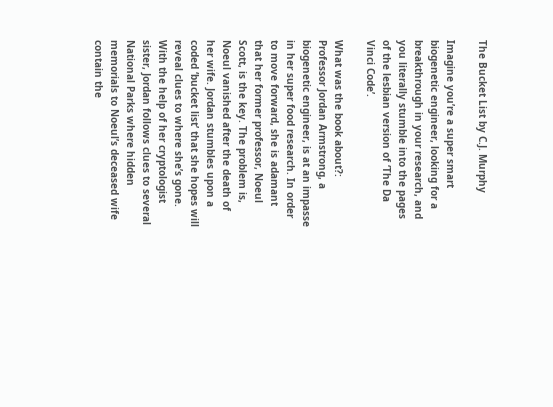The Bucket List by C.J. Murphy

Imagine you’re a super smart biogenetic engineer, looking for a breakthrough in your research, and you literally stumble into the pages of the lesbian version of ‘The Da Vinci Code’.

What was the book about?:
Professor Jordan Armstrong, a biogenetic engineer, is at an impasse in her super food research. In order to move forward, she is adamant that her former professor, Noeul Scott, is the key. The problem is, Noeul vanished after the death of her wife. Jordan stumbles upon a coded ‘bucket list’ that she hopes will reveal clues to where she’s gone. With the help of her cryptologist sister, Jordan follows clues to several National Parks where hidden memorials to Noeul’s deceased wife contain the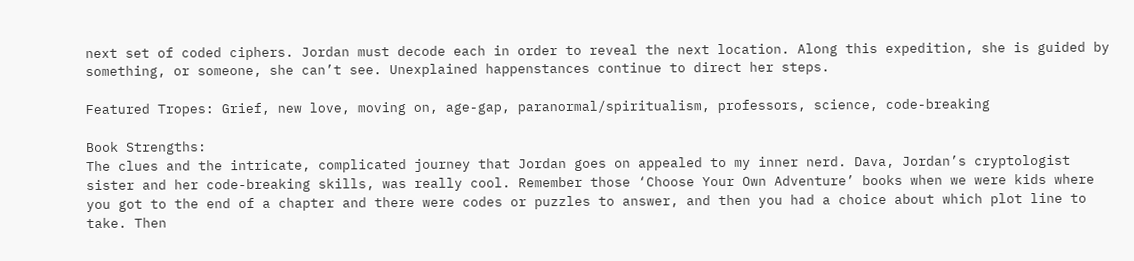next set of coded ciphers. Jordan must decode each in order to reveal the next location. Along this expedition, she is guided by something, or someone, she can’t see. Unexplained happenstances continue to direct her steps.

Featured Tropes: Grief, new love, moving on, age-gap, paranormal/spiritualism, professors, science, code-breaking

Book Strengths:
The clues and the intricate, complicated journey that Jordan goes on appealed to my inner nerd. Dava, Jordan’s cryptologist sister and her code-breaking skills, was really cool. Remember those ‘Choose Your Own Adventure’ books when we were kids where you got to the end of a chapter and there were codes or puzzles to answer, and then you had a choice about which plot line to take. Then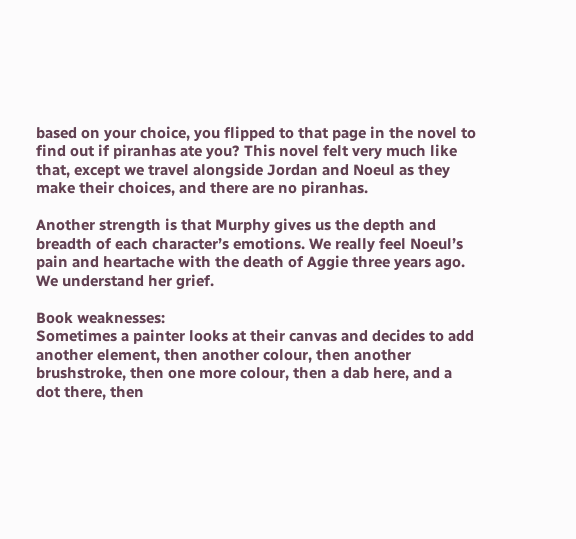based on your choice, you flipped to that page in the novel to find out if piranhas ate you? This novel felt very much like that, except we travel alongside Jordan and Noeul as they make their choices, and there are no piranhas.

Another strength is that Murphy gives us the depth and breadth of each character’s emotions. We really feel Noeul’s pain and heartache with the death of Aggie three years ago. We understand her grief.

Book weaknesses:
Sometimes a painter looks at their canvas and decides to add another element, then another colour, then another brushstroke, then one more colour, then a dab here, and a dot there, then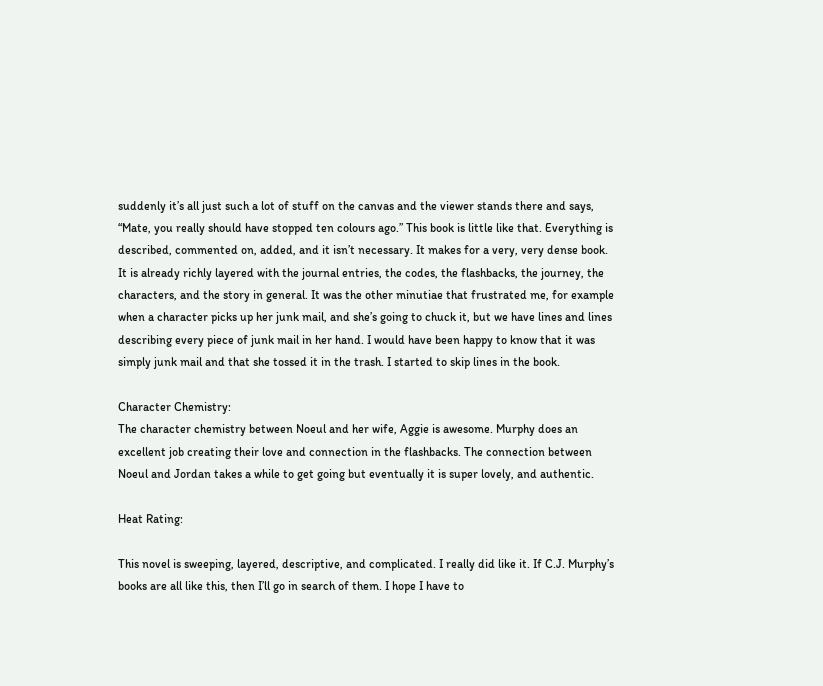suddenly it’s all just such a lot of stuff on the canvas and the viewer stands there and says, “Mate, you really should have stopped ten colours ago.” This book is little like that. Everything is described, commented on, added, and it isn’t necessary. It makes for a very, very dense book. It is already richly layered with the journal entries, the codes, the flashbacks, the journey, the characters, and the story in general. It was the other minutiae that frustrated me, for example when a character picks up her junk mail, and she’s going to chuck it, but we have lines and lines describing every piece of junk mail in her hand. I would have been happy to know that it was simply junk mail and that she tossed it in the trash. I started to skip lines in the book.

Character Chemistry:
The character chemistry between Noeul and her wife, Aggie is awesome. Murphy does an excellent job creating their love and connection in the flashbacks. The connection between Noeul and Jordan takes a while to get going but eventually it is super lovely, and authentic.

Heat Rating:

This novel is sweeping, layered, descriptive, and complicated. I really did like it. If C.J. Murphy’s books are all like this, then I’ll go in search of them. I hope I have to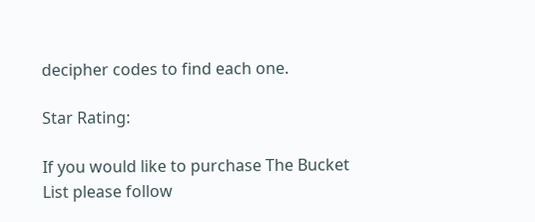decipher codes to find each one.

Star Rating:

If you would like to purchase The Bucket List please follow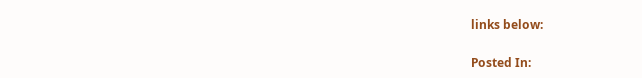links below:

Posted In: